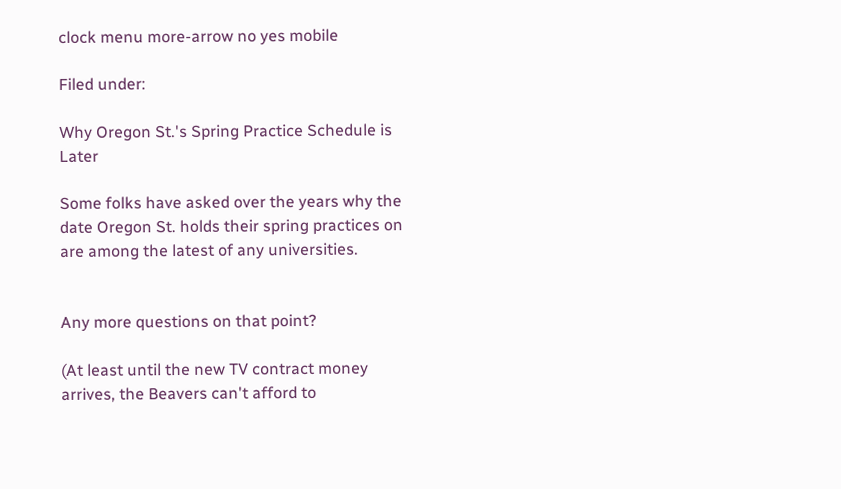clock menu more-arrow no yes mobile

Filed under:

Why Oregon St.'s Spring Practice Schedule is Later

Some folks have asked over the years why the date Oregon St. holds their spring practices on are among the latest of any universities.


Any more questions on that point?

(At least until the new TV contract money arrives, the Beavers can't afford to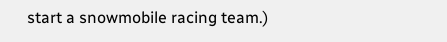start a snowmobile racing team.)